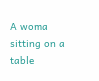A woma sitting on a table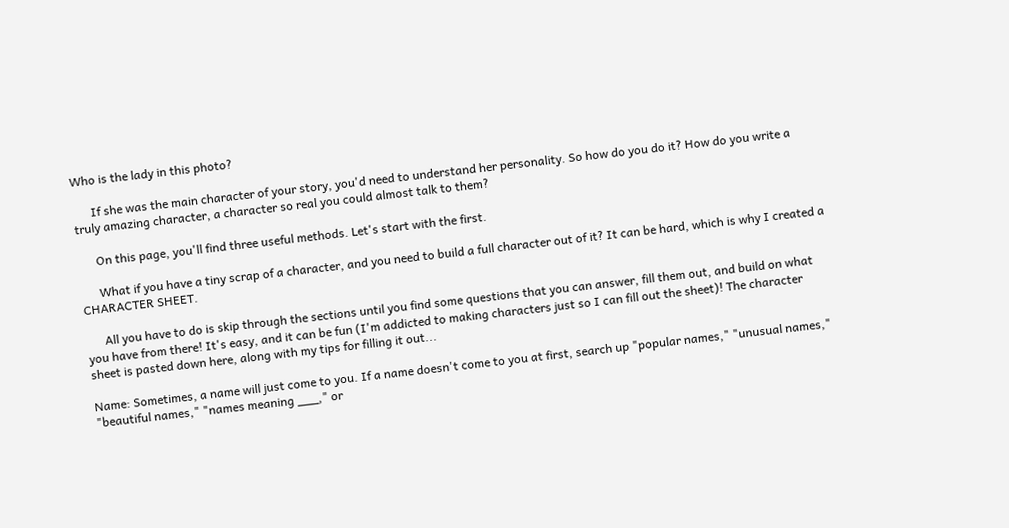Who is the lady in this photo?

      If she was the main character of your story, you'd need to understand her personality. So how do you do it? How do you write a truly amazing character, a character so real you could almost talk to them?

      On this page, you'll find three useful methods. Let's start with the first.

      What if you have a tiny scrap of a character, and you need to build a full character out of it? It can be hard, which is why I created a CHARACTER SHEET.

      All you have to do is skip through the sections until you find some questions that you can answer, fill them out, and build on what you have from there! It's easy, and it can be fun (I'm addicted to making characters just so I can fill out the sheet)! The character sheet is pasted down here, along with my tips for filling it out...

Name: Sometimes, a name will just come to you. If a name doesn't come to you at first, search up "popular names," "unusual names," "beautiful names," "names meaning ___," or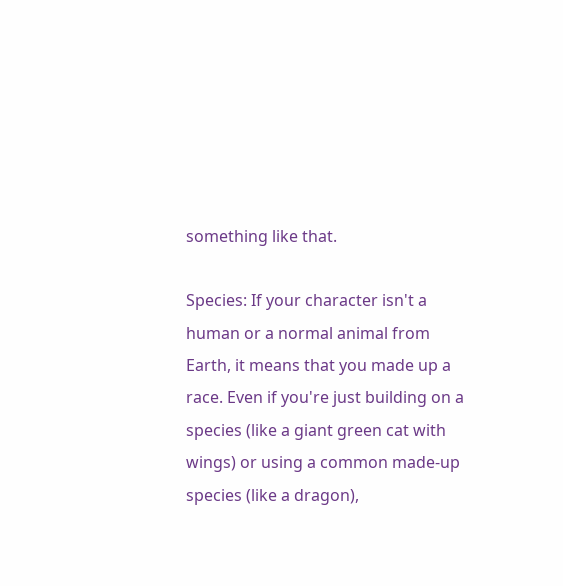something like that.

Species: If your character isn't a human or a normal animal from Earth, it means that you made up a race. Even if you're just building on a species (like a giant green cat with wings) or using a common made-up species (like a dragon),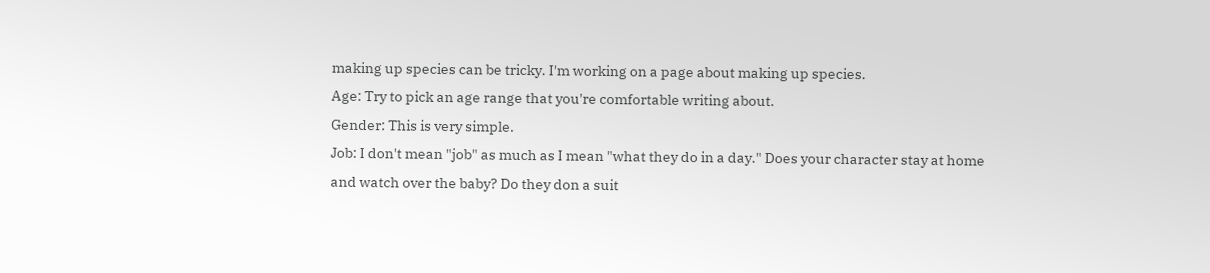making up species can be tricky. I'm working on a page about making up species.
Age: Try to pick an age range that you're comfortable writing about.
Gender: This is very simple.
Job: I don't mean "job" as much as I mean "what they do in a day." Does your character stay at home and watch over the baby? Do they don a suit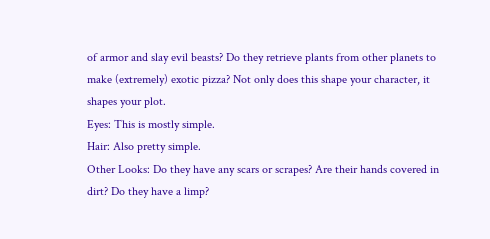of armor and slay evil beasts? Do they retrieve plants from other planets to make (extremely) exotic pizza? Not only does this shape your character, it shapes your plot.
Eyes: This is mostly simple.
Hair: Also pretty simple.
Other Looks: Do they have any scars or scrapes? Are their hands covered in dirt? Do they have a limp?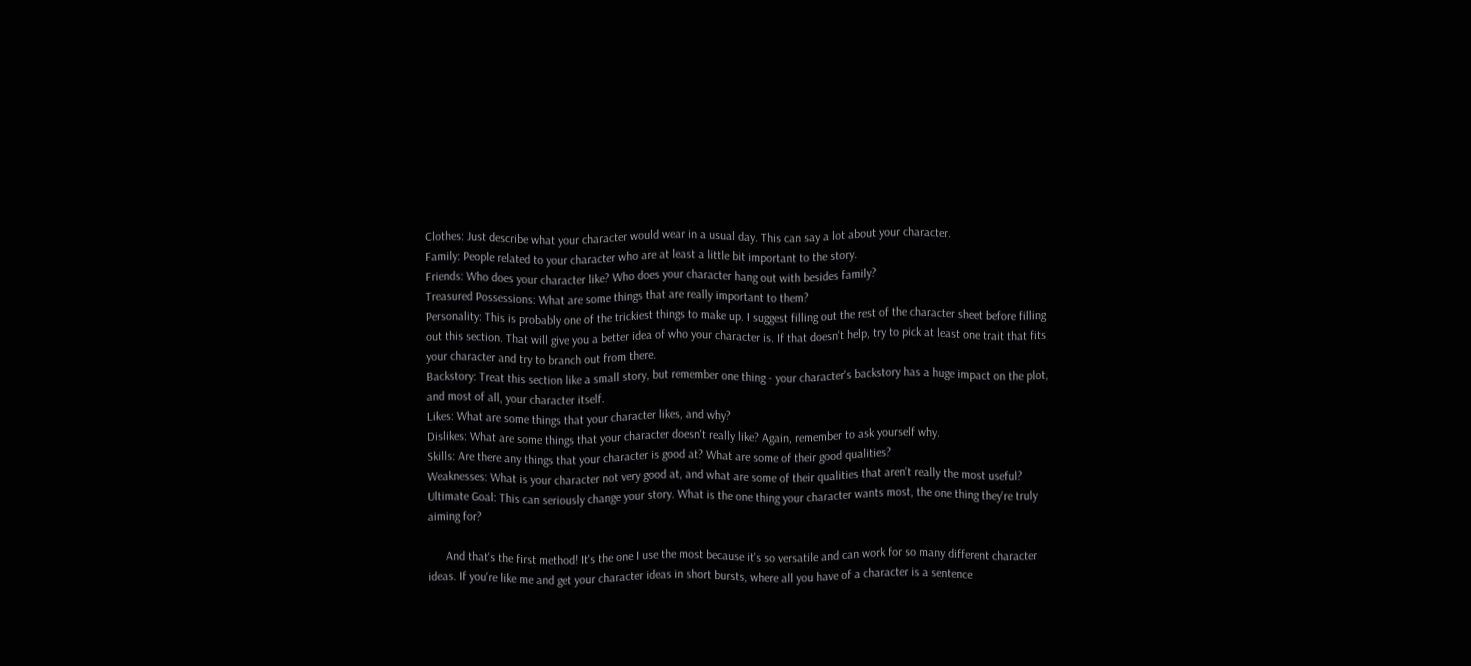Clothes: Just describe what your character would wear in a usual day. This can say a lot about your character.
Family: People related to your character who are at least a little bit important to the story.
Friends: Who does your character like? Who does your character hang out with besides family?
Treasured Possessions: What are some things that are really important to them?
Personality: This is probably one of the trickiest things to make up. I suggest filling out the rest of the character sheet before filling out this section. That will give you a better idea of who your character is. If that doesn't help, try to pick at least one trait that fits your character and try to branch out from there.
Backstory: Treat this section like a small story, but remember one thing - your character's backstory has a huge impact on the plot, and most of all, your character itself.
Likes: What are some things that your character likes, and why?
Dislikes: What are some things that your character doesn't really like? Again, remember to ask yourself why.
Skills: Are there any things that your character is good at? What are some of their good qualities?
Weaknesses: What is your character not very good at, and what are some of their qualities that aren't really the most useful?
Ultimate Goal: This can seriously change your story. What is the one thing your character wants most, the one thing they're truly aiming for?

      And that's the first method! It's the one I use the most because it's so versatile and can work for so many different character ideas. If you're like me and get your character ideas in short bursts, where all you have of a character is a sentence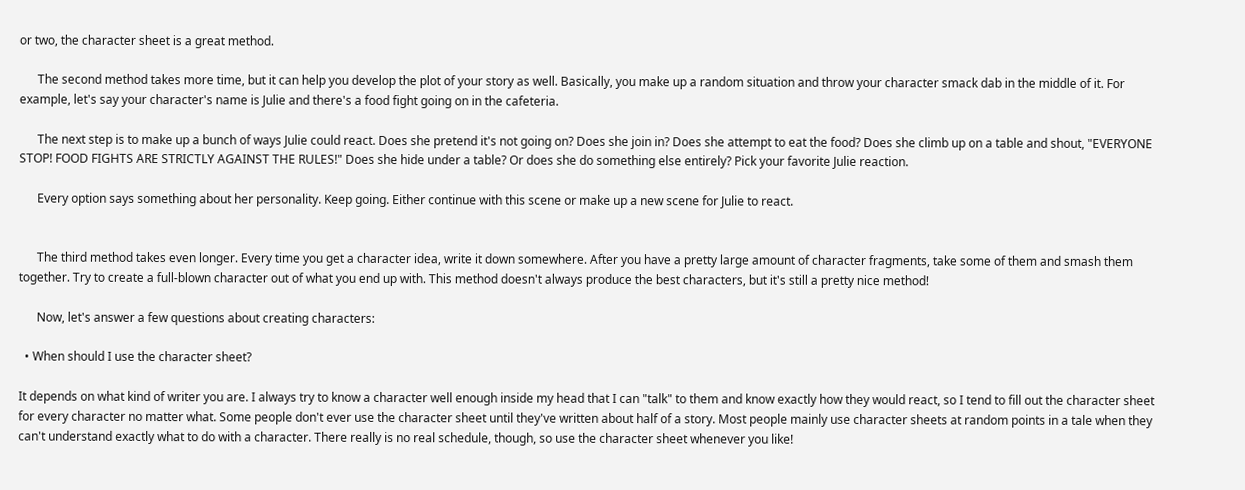or two, the character sheet is a great method.

      The second method takes more time, but it can help you develop the plot of your story as well. Basically, you make up a random situation and throw your character smack dab in the middle of it. For example, let's say your character's name is Julie and there's a food fight going on in the cafeteria.

      The next step is to make up a bunch of ways Julie could react. Does she pretend it's not going on? Does she join in? Does she attempt to eat the food? Does she climb up on a table and shout, "EVERYONE STOP! FOOD FIGHTS ARE STRICTLY AGAINST THE RULES!" Does she hide under a table? Or does she do something else entirely? Pick your favorite Julie reaction.

      Every option says something about her personality. Keep going. Either continue with this scene or make up a new scene for Julie to react.


      The third method takes even longer. Every time you get a character idea, write it down somewhere. After you have a pretty large amount of character fragments, take some of them and smash them together. Try to create a full-blown character out of what you end up with. This method doesn't always produce the best characters, but it's still a pretty nice method!

      Now, let's answer a few questions about creating characters:

  • When should I use the character sheet?

It depends on what kind of writer you are. I always try to know a character well enough inside my head that I can "talk" to them and know exactly how they would react, so I tend to fill out the character sheet for every character no matter what. Some people don't ever use the character sheet until they've written about half of a story. Most people mainly use character sheets at random points in a tale when they can't understand exactly what to do with a character. There really is no real schedule, though, so use the character sheet whenever you like!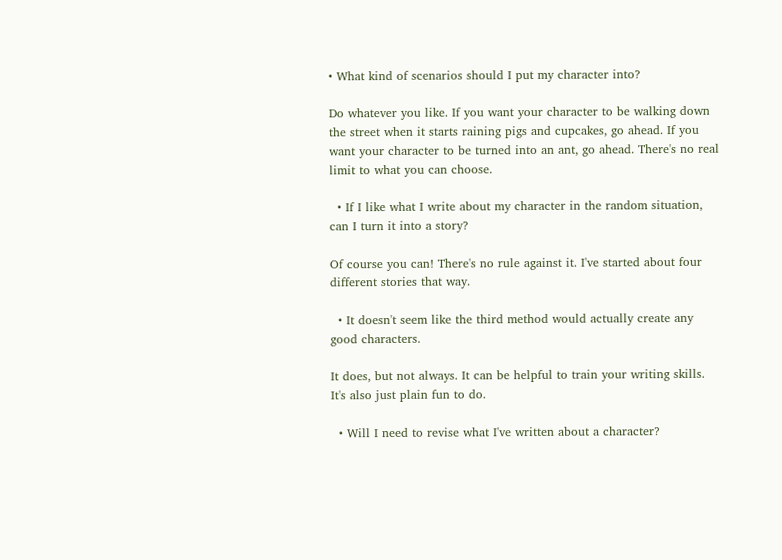• What kind of scenarios should I put my character into?

Do whatever you like. If you want your character to be walking down the street when it starts raining pigs and cupcakes, go ahead. If you want your character to be turned into an ant, go ahead. There's no real limit to what you can choose.

  • If I like what I write about my character in the random situation, can I turn it into a story?

Of course you can! There's no rule against it. I've started about four different stories that way.

  • It doesn't seem like the third method would actually create any good characters.

It does, but not always. It can be helpful to train your writing skills. It's also just plain fun to do.

  • Will I need to revise what I've written about a character?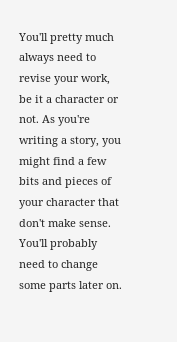You'll pretty much always need to revise your work, be it a character or not. As you're writing a story, you might find a few bits and pieces of your character that don't make sense. You'll probably need to change some parts later on.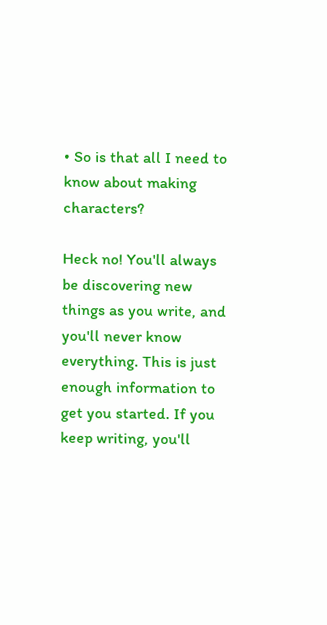• So is that all I need to know about making characters?

Heck no! You'll always be discovering new things as you write, and you'll never know everything. This is just enough information to get you started. If you keep writing, you'll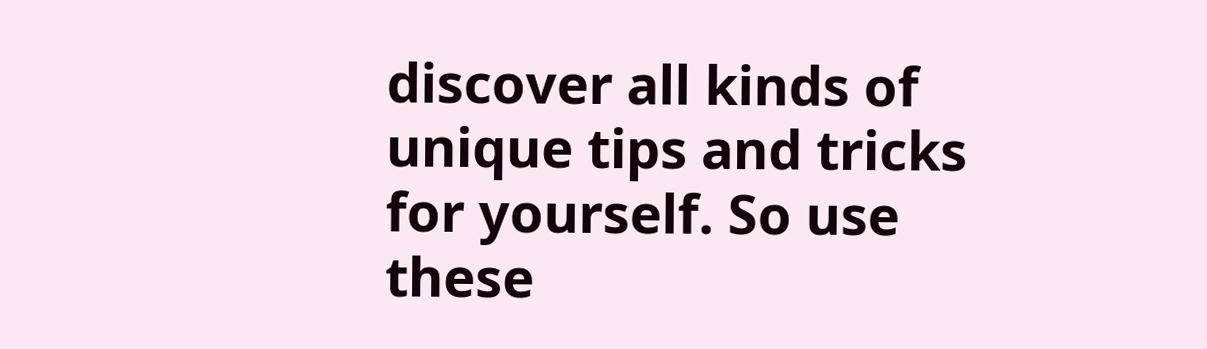discover all kinds of unique tips and tricks for yourself. So use these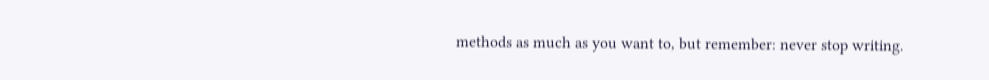methods as much as you want to, but remember: never stop writing.